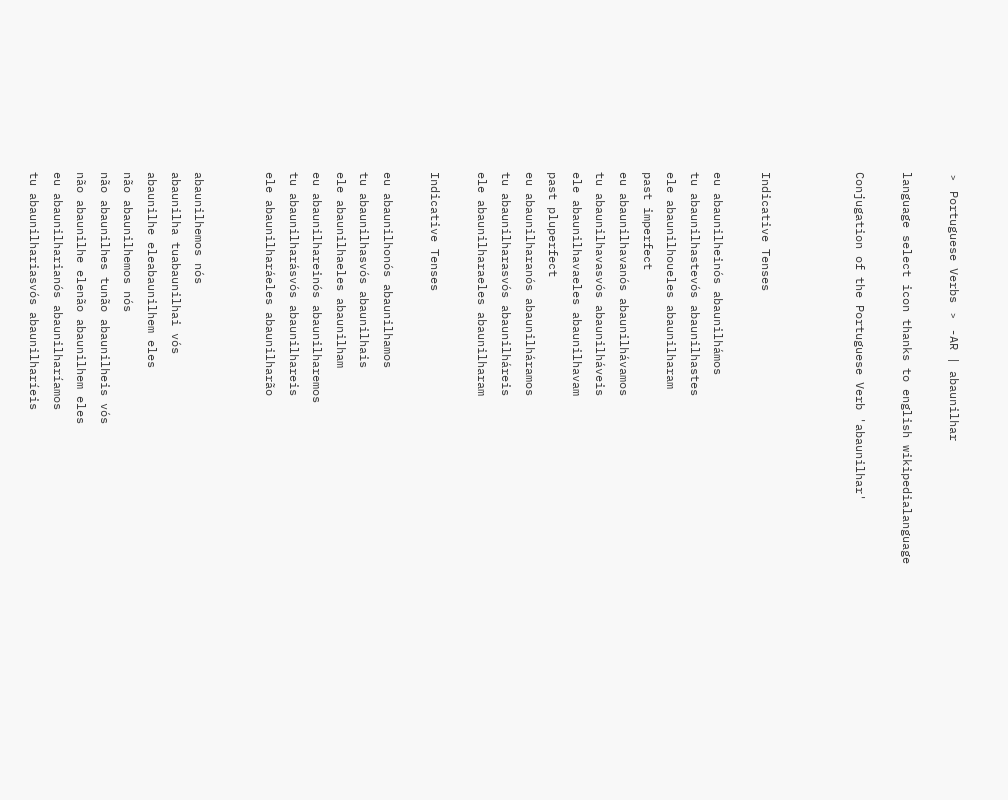﹥ Portuguese Verbs ﹥ -AR | abaunilhar

language select icon thanks to english wikipedialanguage

Conjugation of the Portuguese Verb 'abaunilhar'



Indicative Tenses

eu abaunilheinós abaunilhámos
tu abaunilhastevós abaunilhastes
ele abaunilhoueles abaunilharam
past imperfect
eu abaunilhavanós abaunilhávamos
tu abaunilhavasvós abaunilháveis
ele abaunilhavaeles abaunilhavam
past pluperfect
eu abaunilharanós abaunilháramos
tu abaunilharasvós abaunilháreis
ele abaunilharaeles abaunilharam

Indicative Tenses

eu abaunilhonós abaunilhamos
tu abaunilhasvós abaunilhais
ele abaunilhaeles abaunilham
eu abaunilhareinós abaunilharemos
tu abaunilharásvós abaunilhareis
ele abaunilharáeles abaunilharão


abaunilhemos nós
abaunilha tuabaunilhai vós
abaunilhe eleabaunilhem eles
não abaunilhemos nós
não abaunilhes tunão abaunilheis vós
não abaunilhe elenão abaunilhem eles
eu abaunilharianós abaunilharíamos
tu abaunilhariasvós abaunilharíeis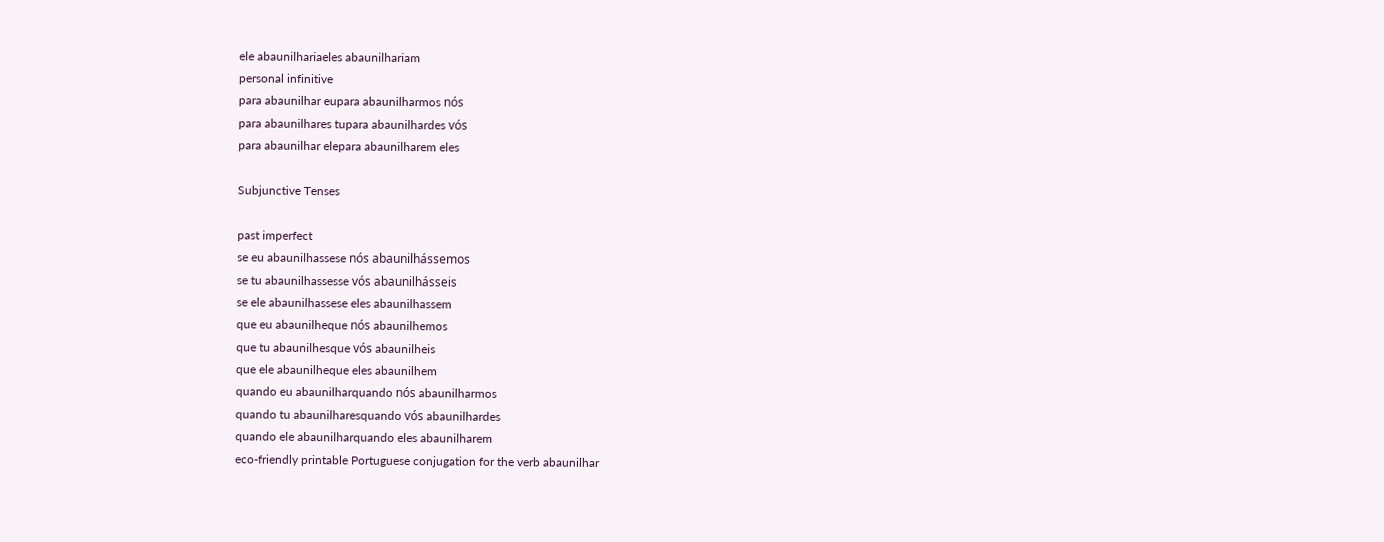ele abaunilhariaeles abaunilhariam
personal infinitive
para abaunilhar eupara abaunilharmos nós
para abaunilhares tupara abaunilhardes vós
para abaunilhar elepara abaunilharem eles

Subjunctive Tenses

past imperfect
se eu abaunilhassese nós abaunilhássemos
se tu abaunilhassesse vós abaunilhásseis
se ele abaunilhassese eles abaunilhassem
que eu abaunilheque nós abaunilhemos
que tu abaunilhesque vós abaunilheis
que ele abaunilheque eles abaunilhem
quando eu abaunilharquando nós abaunilharmos
quando tu abaunilharesquando vós abaunilhardes
quando ele abaunilharquando eles abaunilharem
eco-friendly printable Portuguese conjugation for the verb abaunilhar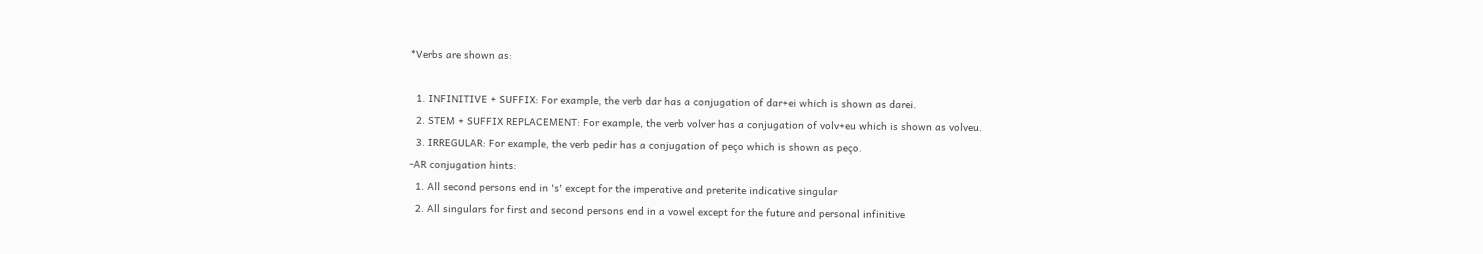*Verbs are shown as:

  1. INFINITIVE + SUFFIX: For example, the verb dar has a conjugation of dar+ei which is shown as darei.
  2. STEM + SUFFIX REPLACEMENT: For example, the verb volver has a conjugation of volv+eu which is shown as volveu.
  3. IRREGULAR: For example, the verb pedir has a conjugation of peço which is shown as peço.
-AR conjugation hints:
  1. All second persons end in 's' except for the imperative and preterite indicative singular
  2. All singulars for first and second persons end in a vowel except for the future and personal infinitive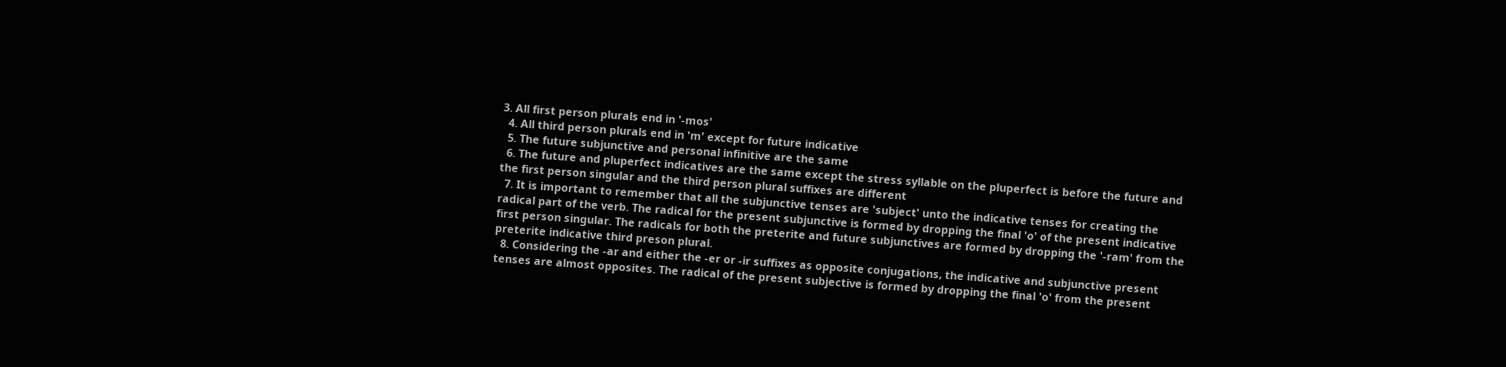3. All first person plurals end in '-mos'
  4. All third person plurals end in 'm' except for future indicative
  5. The future subjunctive and personal infinitive are the same
  6. The future and pluperfect indicatives are the same except the stress syllable on the pluperfect is before the future and the first person singular and the third person plural suffixes are different
  7. It is important to remember that all the subjunctive tenses are 'subject' unto the indicative tenses for creating the radical part of the verb. The radical for the present subjunctive is formed by dropping the final 'o' of the present indicative first person singular. The radicals for both the preterite and future subjunctives are formed by dropping the '-ram' from the preterite indicative third preson plural.
  8. Considering the -ar and either the -er or -ir suffixes as opposite conjugations, the indicative and subjunctive present tenses are almost opposites. The radical of the present subjective is formed by dropping the final 'o' from the present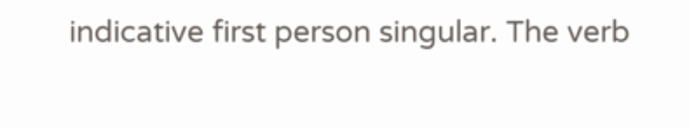indicative first person singular. The verb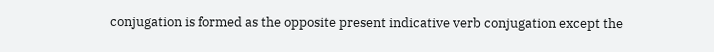conjugation is formed as the opposite present indicative verb conjugation except the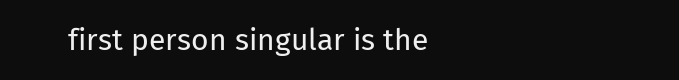first person singular is the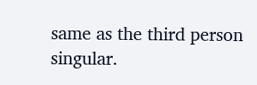same as the third person singular.